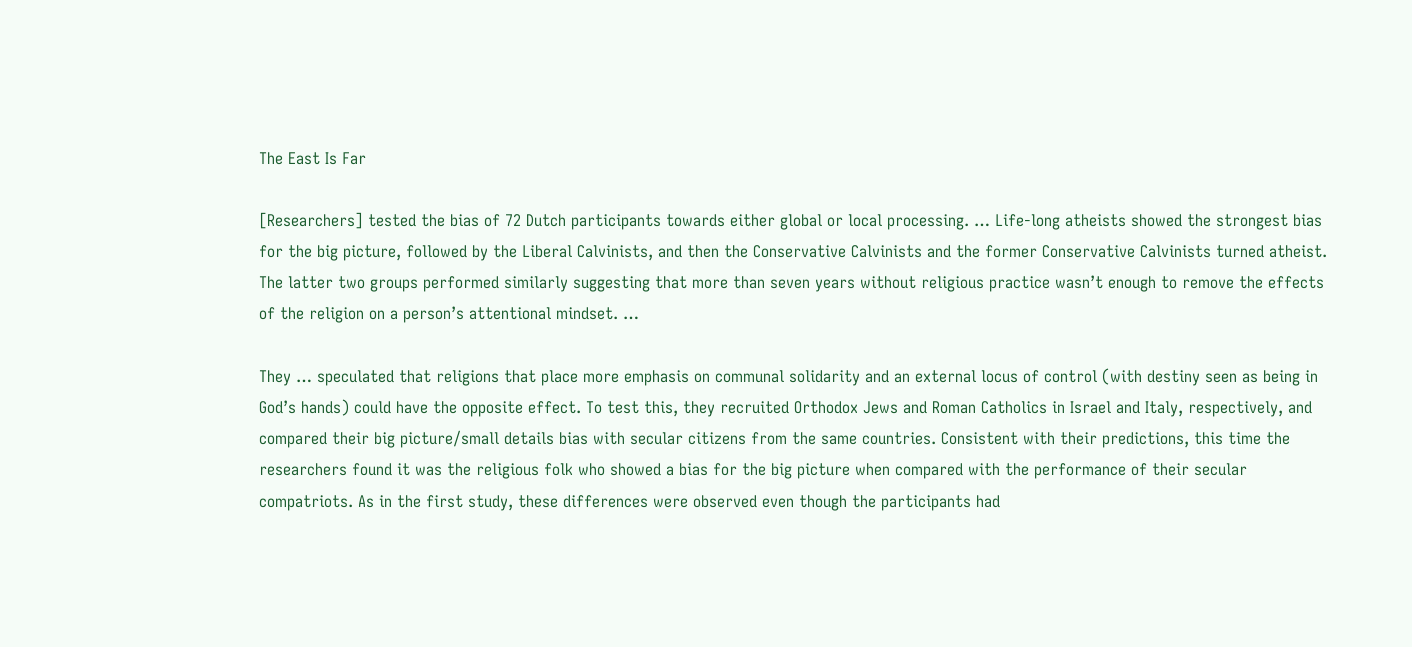The East Is Far

[Researchers] tested the bias of 72 Dutch participants towards either global or local processing. … Life-long atheists showed the strongest bias for the big picture, followed by the Liberal Calvinists, and then the Conservative Calvinists and the former Conservative Calvinists turned atheist. The latter two groups performed similarly suggesting that more than seven years without religious practice wasn’t enough to remove the effects of the religion on a person’s attentional mindset. …

They … speculated that religions that place more emphasis on communal solidarity and an external locus of control (with destiny seen as being in God’s hands) could have the opposite effect. To test this, they recruited Orthodox Jews and Roman Catholics in Israel and Italy, respectively, and compared their big picture/small details bias with secular citizens from the same countries. Consistent with their predictions, this time the researchers found it was the religious folk who showed a bias for the big picture when compared with the performance of their secular compatriots. As in the first study, these differences were observed even though the participants had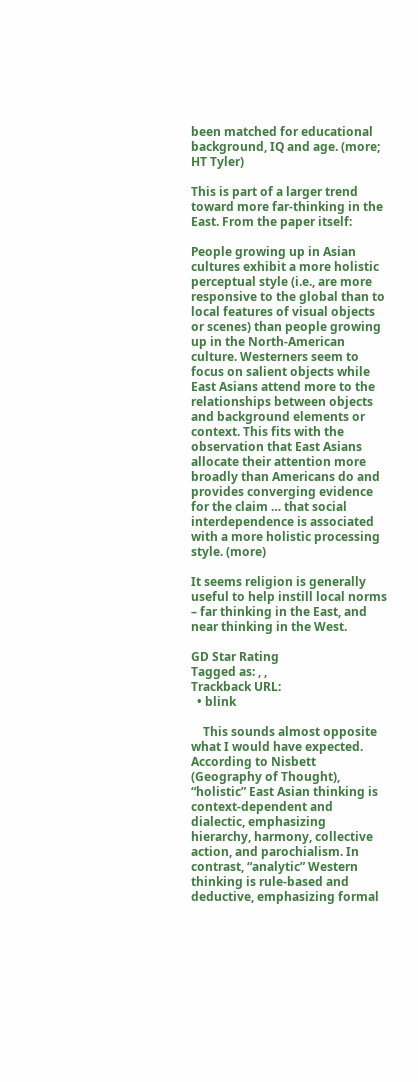been matched for educational background, IQ and age. (more; HT Tyler)

This is part of a larger trend toward more far-thinking in the East. From the paper itself:

People growing up in Asian cultures exhibit a more holistic perceptual style (i.e., are more responsive to the global than to local features of visual objects or scenes) than people growing up in the North-American culture. Westerners seem to focus on salient objects while East Asians attend more to the relationships between objects and background elements or context. This fits with the observation that East Asians allocate their attention more broadly than Americans do and provides converging evidence for the claim … that social interdependence is associated with a more holistic processing style. (more)

It seems religion is generally useful to help instill local norms – far thinking in the East, and near thinking in the West.

GD Star Rating
Tagged as: , ,
Trackback URL:
  • blink

    This sounds almost opposite what I would have expected. According to Nisbett (Geography of Thought), “holistic” East Asian thinking is context-dependent and dialectic, emphasizing hierarchy, harmony, collective action, and parochialism. In contrast, “analytic” Western thinking is rule-based and deductive, emphasizing formal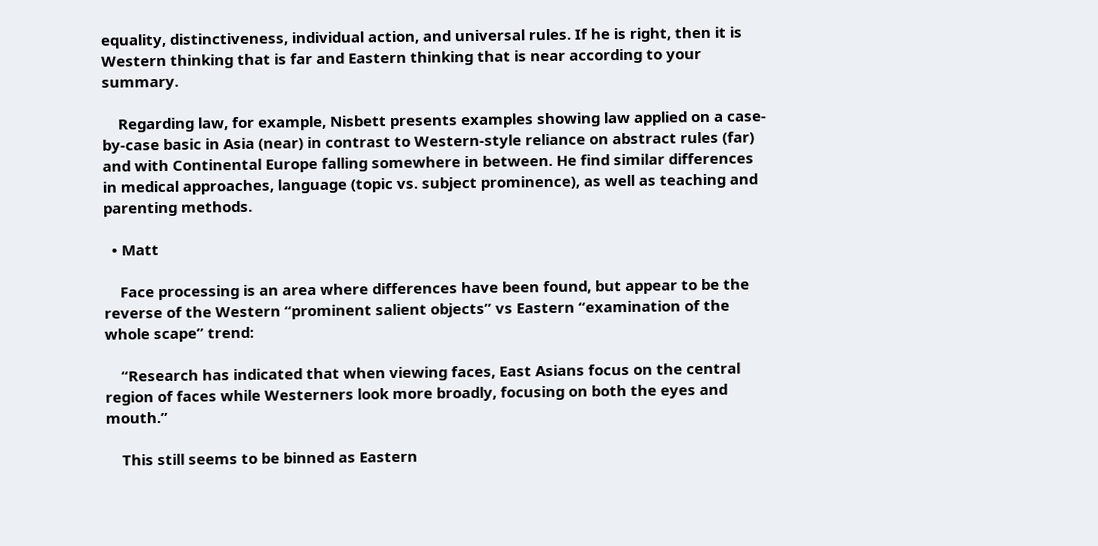equality, distinctiveness, individual action, and universal rules. If he is right, then it is Western thinking that is far and Eastern thinking that is near according to your summary.

    Regarding law, for example, Nisbett presents examples showing law applied on a case-by-case basic in Asia (near) in contrast to Western-style reliance on abstract rules (far) and with Continental Europe falling somewhere in between. He find similar differences in medical approaches, language (topic vs. subject prominence), as well as teaching and parenting methods.

  • Matt

    Face processing is an area where differences have been found, but appear to be the reverse of the Western “prominent salient objects” vs Eastern “examination of the whole scape” trend:

    “Research has indicated that when viewing faces, East Asians focus on the central region of faces while Westerners look more broadly, focusing on both the eyes and mouth.”

    This still seems to be binned as Eastern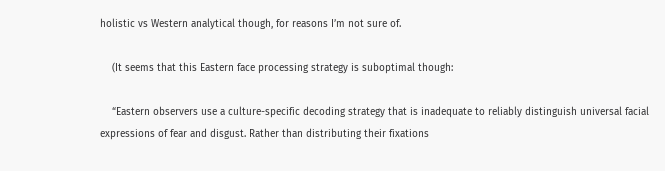holistic vs Western analytical though, for reasons I’m not sure of.

    (It seems that this Eastern face processing strategy is suboptimal though:

    “Eastern observers use a culture-specific decoding strategy that is inadequate to reliably distinguish universal facial expressions of fear and disgust. Rather than distributing their fixations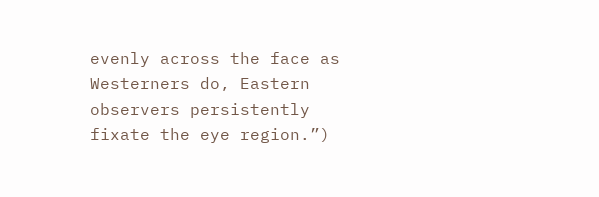evenly across the face as Westerners do, Eastern observers persistently fixate the eye region.”)